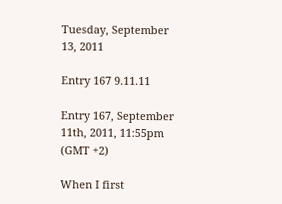Tuesday, September 13, 2011

Entry 167 9.11.11

Entry 167, September 11th, 2011, 11:55pm (GMT +2)

When I first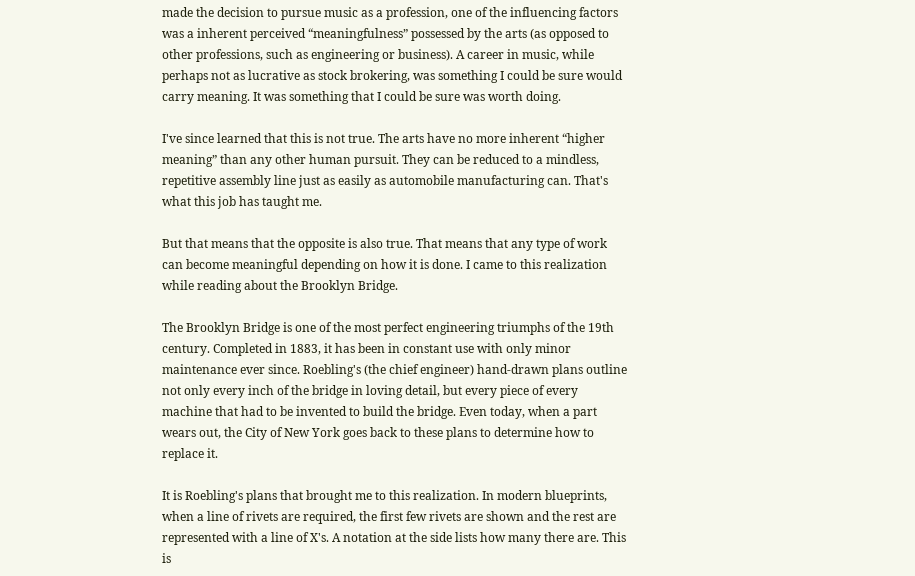made the decision to pursue music as a profession, one of the influencing factors was a inherent perceived “meaningfulness” possessed by the arts (as opposed to other professions, such as engineering or business). A career in music, while perhaps not as lucrative as stock brokering, was something I could be sure would carry meaning. It was something that I could be sure was worth doing.

I've since learned that this is not true. The arts have no more inherent “higher meaning” than any other human pursuit. They can be reduced to a mindless, repetitive assembly line just as easily as automobile manufacturing can. That's what this job has taught me.

But that means that the opposite is also true. That means that any type of work can become meaningful depending on how it is done. I came to this realization while reading about the Brooklyn Bridge.

The Brooklyn Bridge is one of the most perfect engineering triumphs of the 19th century. Completed in 1883, it has been in constant use with only minor maintenance ever since. Roebling's (the chief engineer) hand-drawn plans outline not only every inch of the bridge in loving detail, but every piece of every machine that had to be invented to build the bridge. Even today, when a part wears out, the City of New York goes back to these plans to determine how to replace it.

It is Roebling's plans that brought me to this realization. In modern blueprints, when a line of rivets are required, the first few rivets are shown and the rest are represented with a line of X's. A notation at the side lists how many there are. This is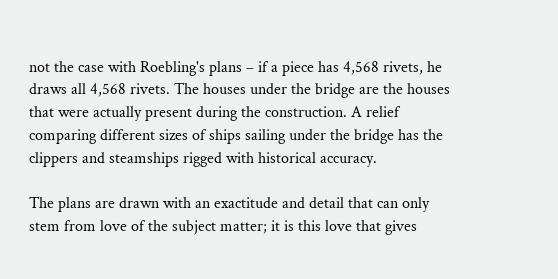not the case with Roebling's plans – if a piece has 4,568 rivets, he draws all 4,568 rivets. The houses under the bridge are the houses that were actually present during the construction. A relief comparing different sizes of ships sailing under the bridge has the clippers and steamships rigged with historical accuracy.

The plans are drawn with an exactitude and detail that can only stem from love of the subject matter; it is this love that gives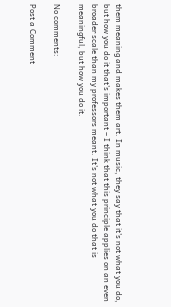them meaning and makes them art. In music, they say that it's not what you do, but how you do it that's important – I think that this principle applies on an even broader scale than my professors meant. It's not what you do that is meaningful, but how you do it.

No comments:

Post a Comment